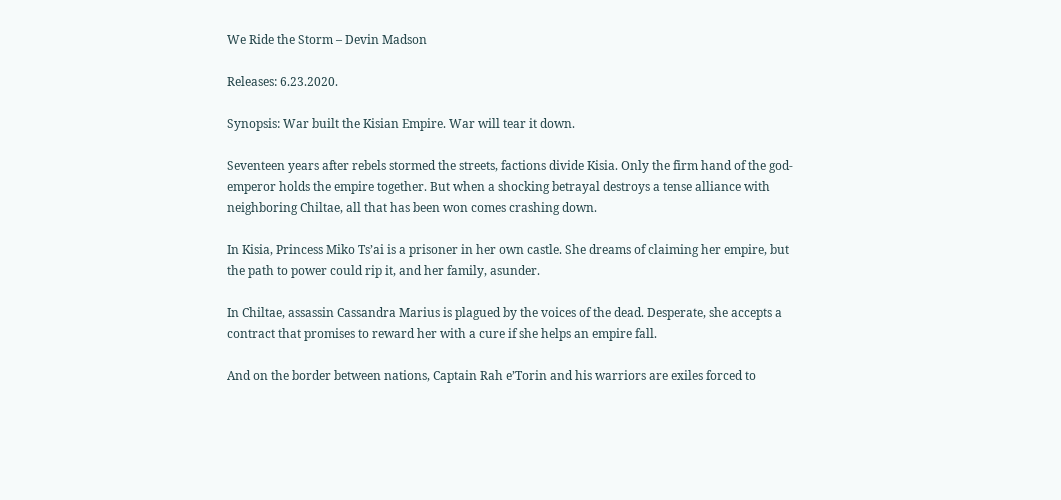We Ride the Storm – Devin Madson

Releases: 6.23.2020.

Synopsis: War built the Kisian Empire. War will tear it down.

Seventeen years after rebels stormed the streets, factions divide Kisia. Only the firm hand of the god-emperor holds the empire together. But when a shocking betrayal destroys a tense alliance with neighboring Chiltae, all that has been won comes crashing down.

In Kisia, Princess Miko Ts’ai is a prisoner in her own castle. She dreams of claiming her empire, but the path to power could rip it, and her family, asunder.

In Chiltae, assassin Cassandra Marius is plagued by the voices of the dead. Desperate, she accepts a contract that promises to reward her with a cure if she helps an empire fall.

And on the border between nations, Captain Rah e’Torin and his warriors are exiles forced to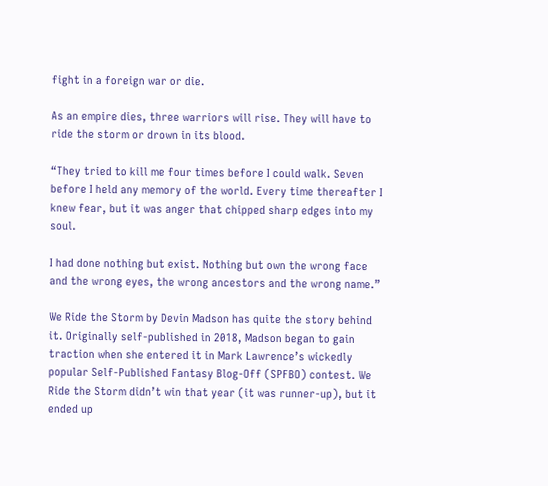fight in a foreign war or die.

As an empire dies, three warriors will rise. They will have to ride the storm or drown in its blood.

“They tried to kill me four times before I could walk. Seven before I held any memory of the world. Every time thereafter I knew fear, but it was anger that chipped sharp edges into my soul.

I had done nothing but exist. Nothing but own the wrong face and the wrong eyes, the wrong ancestors and the wrong name.”

We Ride the Storm by Devin Madson has quite the story behind it. Originally self-published in 2018, Madson began to gain traction when she entered it in Mark Lawrence’s wickedly popular Self-Published Fantasy Blog-Off (SPFBO) contest. We Ride the Storm didn’t win that year (it was runner-up), but it ended up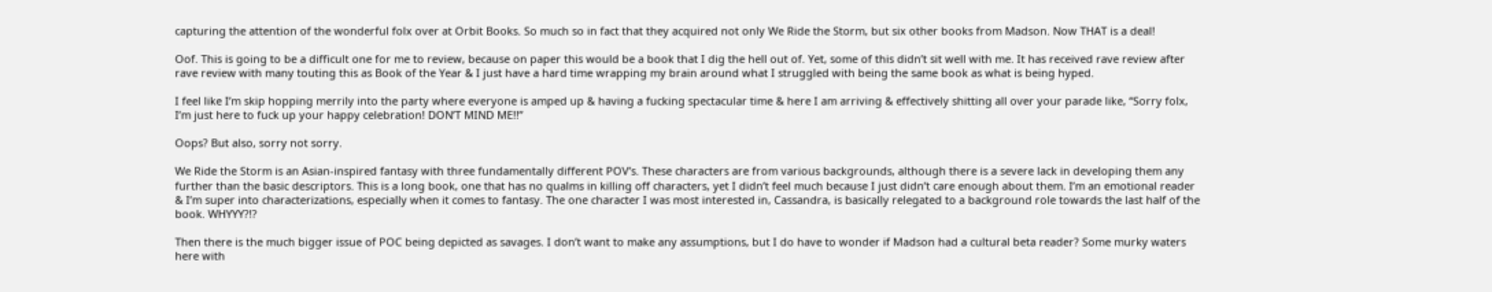capturing the attention of the wonderful folx over at Orbit Books. So much so in fact that they acquired not only We Ride the Storm, but six other books from Madson. Now THAT is a deal!

Oof. This is going to be a difficult one for me to review, because on paper this would be a book that I dig the hell out of. Yet, some of this didn’t sit well with me. It has received rave review after rave review with many touting this as Book of the Year & I just have a hard time wrapping my brain around what I struggled with being the same book as what is being hyped.

I feel like I’m skip hopping merrily into the party where everyone is amped up & having a fucking spectacular time & here I am arriving & effectively shitting all over your parade like, “Sorry folx, I’m just here to fuck up your happy celebration! DON’T MIND ME!!”

Oops? But also, sorry not sorry.

We Ride the Storm is an Asian-inspired fantasy with three fundamentally different POV’s. These characters are from various backgrounds, although there is a severe lack in developing them any further than the basic descriptors. This is a long book, one that has no qualms in killing off characters, yet I didn’t feel much because I just didn’t care enough about them. I’m an emotional reader & I’m super into characterizations, especially when it comes to fantasy. The one character I was most interested in, Cassandra, is basically relegated to a background role towards the last half of the book. WHYYY?!?

Then there is the much bigger issue of POC being depicted as savages. I don’t want to make any assumptions, but I do have to wonder if Madson had a cultural beta reader? Some murky waters here with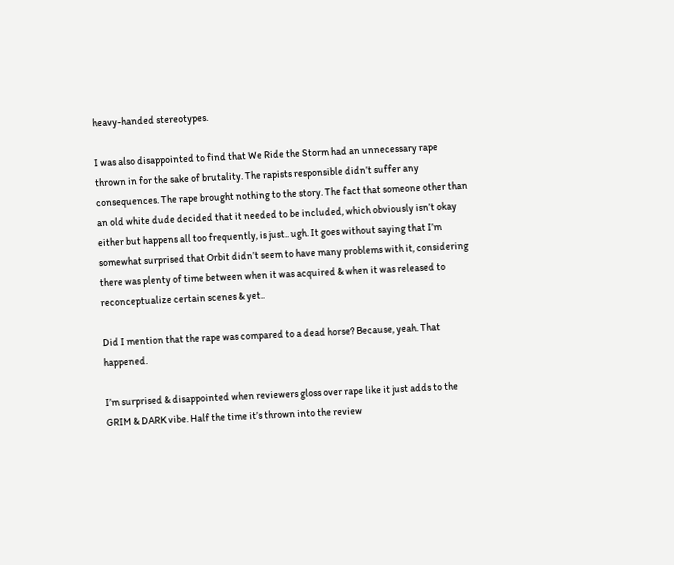heavy-handed stereotypes.

I was also disappointed to find that We Ride the Storm had an unnecessary rape thrown in for the sake of brutality. The rapists responsible didn’t suffer any consequences. The rape brought nothing to the story. The fact that someone other than an old white dude decided that it needed to be included, which obviously isn’t okay either but happens all too frequently, is just.. ugh. It goes without saying that I’m somewhat surprised that Orbit didn’t seem to have many problems with it, considering there was plenty of time between when it was acquired & when it was released to reconceptualize certain scenes & yet..

Did I mention that the rape was compared to a dead horse? Because, yeah. That happened.

I’m surprised & disappointed when reviewers gloss over rape like it just adds to the GRIM & DARK vibe. Half the time it’s thrown into the review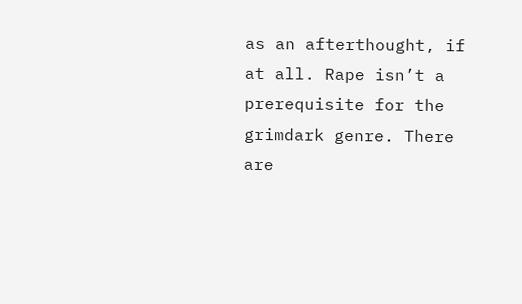as an afterthought, if at all. Rape isn’t a prerequisite for the grimdark genre. There are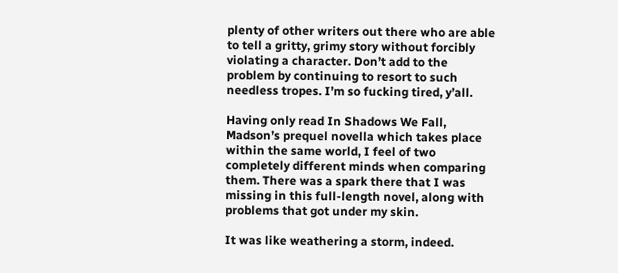plenty of other writers out there who are able to tell a gritty, grimy story without forcibly violating a character. Don’t add to the problem by continuing to resort to such needless tropes. I’m so fucking tired, y’all.

Having only read In Shadows We Fall, Madson’s prequel novella which takes place within the same world, I feel of two completely different minds when comparing them. There was a spark there that I was missing in this full-length novel, along with problems that got under my skin.

It was like weathering a storm, indeed.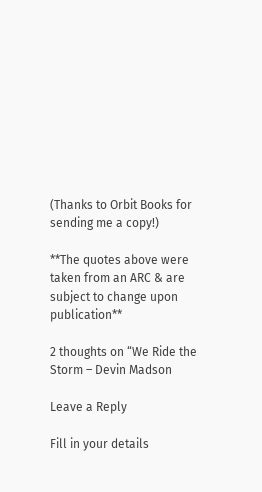(Thanks to Orbit Books for sending me a copy!)

**The quotes above were taken from an ARC & are subject to change upon publication**

2 thoughts on “We Ride the Storm – Devin Madson

Leave a Reply

Fill in your details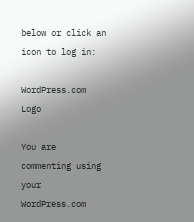below or click an icon to log in:

WordPress.com Logo

You are commenting using your WordPress.com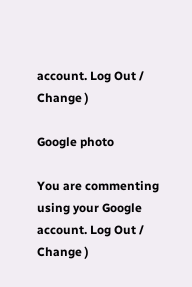account. Log Out /  Change )

Google photo

You are commenting using your Google account. Log Out /  Change )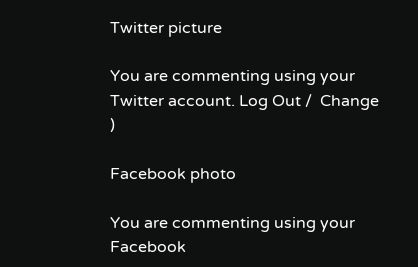Twitter picture

You are commenting using your Twitter account. Log Out /  Change )

Facebook photo

You are commenting using your Facebook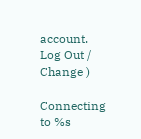account. Log Out /  Change )

Connecting to %s